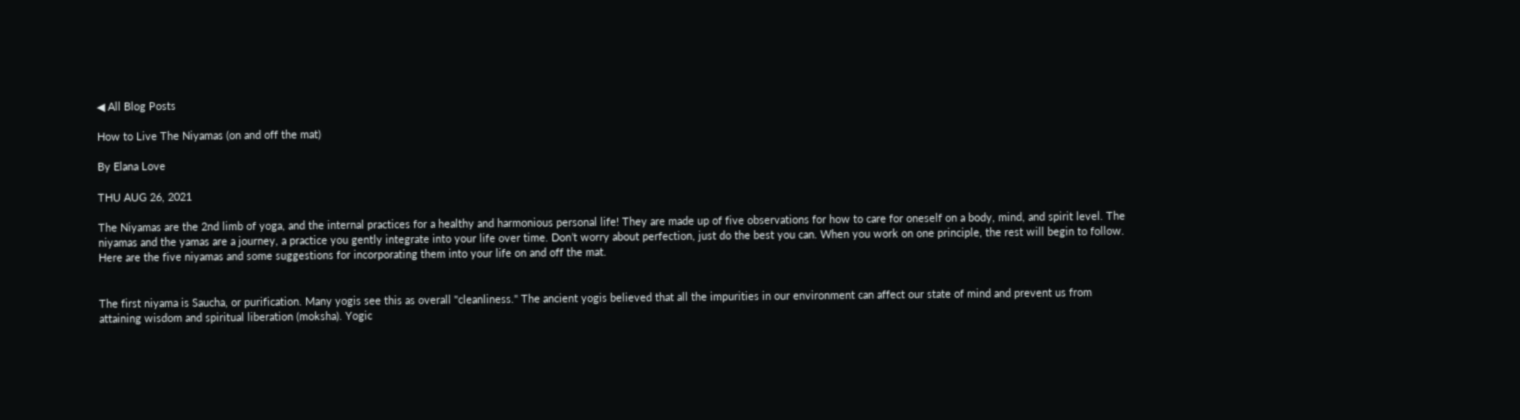◀ All Blog Posts

How to Live The Niyamas (on and off the mat)

By Elana Love

THU AUG 26, 2021

The Niyamas are the 2nd limb of yoga, and the internal practices for a healthy and harmonious personal life! They are made up of five observations for how to care for oneself on a body, mind, and spirit level. The niyamas and the yamas are a journey, a practice you gently integrate into your life over time. Don’t worry about perfection, just do the best you can. When you work on one principle, the rest will begin to follow. Here are the five niyamas and some suggestions for incorporating them into your life on and off the mat.


The first niyama is Saucha, or purification. Many yogis see this as overall "cleanliness." The ancient yogis believed that all the impurities in our environment can affect our state of mind and prevent us from attaining wisdom and spiritual liberation (moksha). Yogic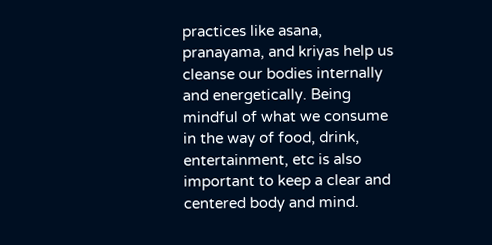practices like asana, pranayama, and kriyas help us cleanse our bodies internally and energetically. Being mindful of what we consume in the way of food, drink, entertainment, etc is also important to keep a clear and centered body and mind.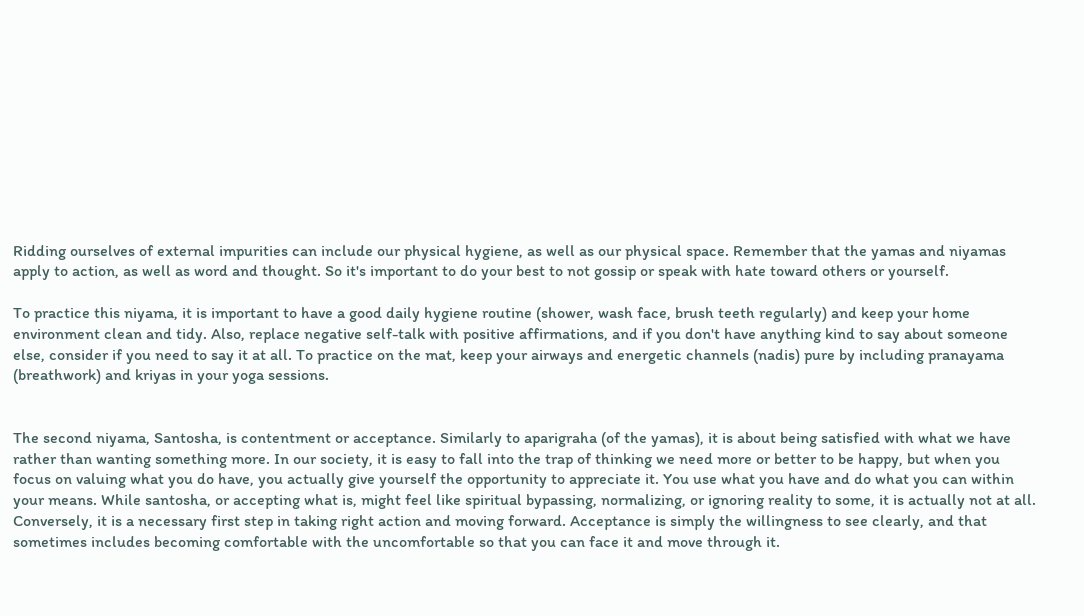Ridding ourselves of external impurities can include our physical hygiene, as well as our physical space. Remember that the yamas and niyamas apply to action, as well as word and thought. So it's important to do your best to not gossip or speak with hate toward others or yourself.

To practice this niyama, it is important to have a good daily hygiene routine (shower, wash face, brush teeth regularly) and keep your home environment clean and tidy. Also, replace negative self-talk with positive affirmations, and if you don't have anything kind to say about someone else, consider if you need to say it at all. To practice on the mat, keep your airways and energetic channels (nadis) pure by including pranayama (breathwork) and kriyas in your yoga sessions.


The second niyama, Santosha, is contentment or acceptance. Similarly to aparigraha (of the yamas), it is about being satisfied with what we have rather than wanting something more. In our society, it is easy to fall into the trap of thinking we need more or better to be happy, but when you focus on valuing what you do have, you actually give yourself the opportunity to appreciate it. You use what you have and do what you can within your means. While santosha, or accepting what is, might feel like spiritual bypassing, normalizing, or ignoring reality to some, it is actually not at all. Conversely, it is a necessary first step in taking right action and moving forward. Acceptance is simply the willingness to see clearly, and that sometimes includes becoming comfortable with the uncomfortable so that you can face it and move through it.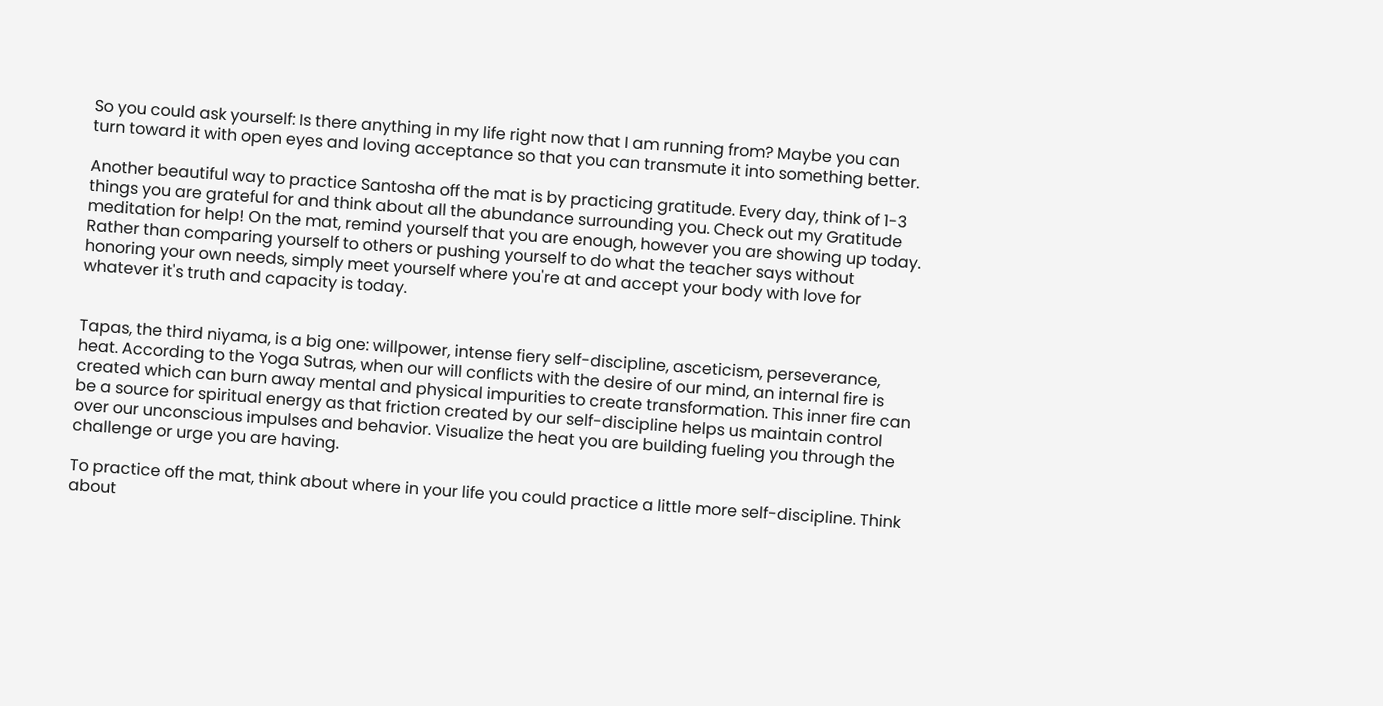So you could ask yourself: Is there anything in my life right now that I am running from? Maybe you can turn toward it with open eyes and loving acceptance so that you can transmute it into something better.

Another beautiful way to practice Santosha off the mat is by practicing gratitude. Every day, think of 1-3 things you are grateful for and think about all the abundance surrounding you. Check out my Gratitude meditation for help! On the mat, remind yourself that you are enough, however you are showing up today. Rather than comparing yourself to others or pushing yourself to do what the teacher says without honoring your own needs, simply meet yourself where you're at and accept your body with love for whatever it's truth and capacity is today.


Tapas, the third niyama, is a big one: willpower, intense fiery self-discipline, asceticism, perseverance, heat. According to the Yoga Sutras, when our will conflicts with the desire of our mind, an internal fire is created which can burn away mental and physical impurities to create transformation. This inner fire can be a source for spiritual energy as that friction created by our self-discipline helps us maintain control over our unconscious impulses and behavior. Visualize the heat you are building fueling you through the challenge or urge you are having.

To practice off the mat, think about where in your life you could practice a little more self-discipline. Think about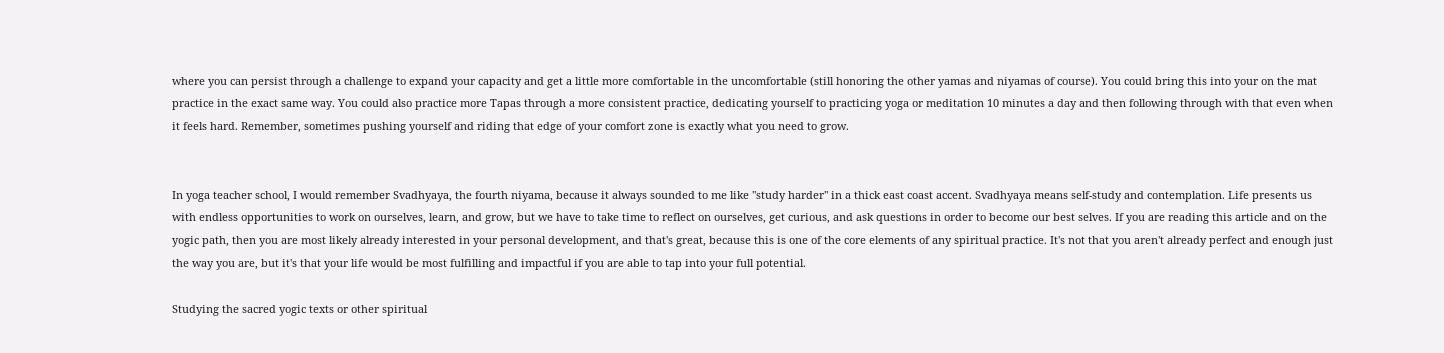where you can persist through a challenge to expand your capacity and get a little more comfortable in the uncomfortable (still honoring the other yamas and niyamas of course). You could bring this into your on the mat practice in the exact same way. You could also practice more Tapas through a more consistent practice, dedicating yourself to practicing yoga or meditation 10 minutes a day and then following through with that even when it feels hard. Remember, sometimes pushing yourself and riding that edge of your comfort zone is exactly what you need to grow.


In yoga teacher school, I would remember Svadhyaya, the fourth niyama, because it always sounded to me like "study harder" in a thick east coast accent. Svadhyaya means self-study and contemplation. Life presents us with endless opportunities to work on ourselves, learn, and grow, but we have to take time to reflect on ourselves, get curious, and ask questions in order to become our best selves. If you are reading this article and on the yogic path, then you are most likely already interested in your personal development, and that's great, because this is one of the core elements of any spiritual practice. It's not that you aren't already perfect and enough just the way you are, but it's that your life would be most fulfilling and impactful if you are able to tap into your full potential.

Studying the sacred yogic texts or other spiritual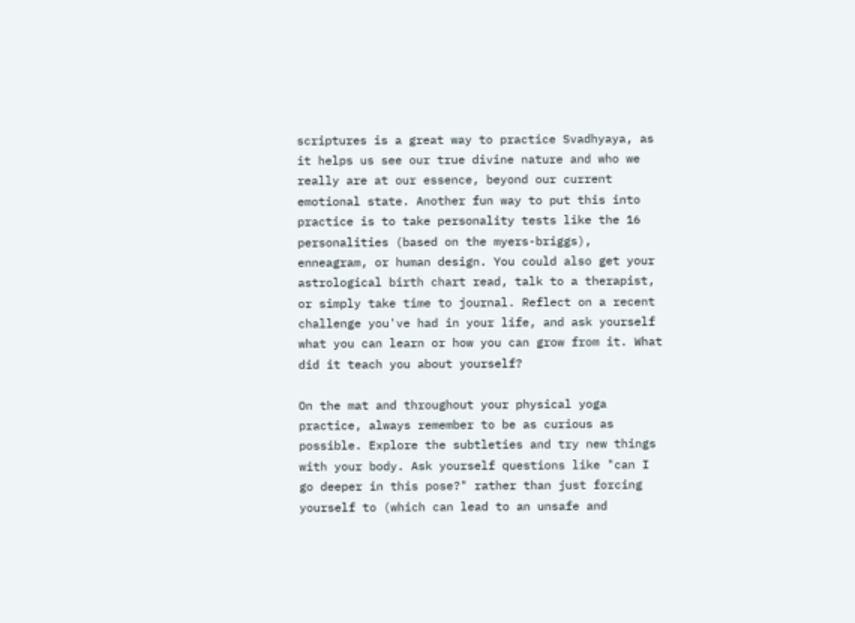scriptures is a great way to practice Svadhyaya, as it helps us see our true divine nature and who we really are at our essence, beyond our current emotional state. Another fun way to put this into practice is to take personality tests like the 16 personalities (based on the myers-briggs), enneagram, or human design. You could also get your astrological birth chart read, talk to a therapist, or simply take time to journal. Reflect on a recent challenge you've had in your life, and ask yourself what you can learn or how you can grow from it. What did it teach you about yourself?

On the mat and throughout your physical yoga practice, always remember to be as curious as possible. Explore the subtleties and try new things with your body. Ask yourself questions like "can I go deeper in this pose?" rather than just forcing yourself to (which can lead to an unsafe and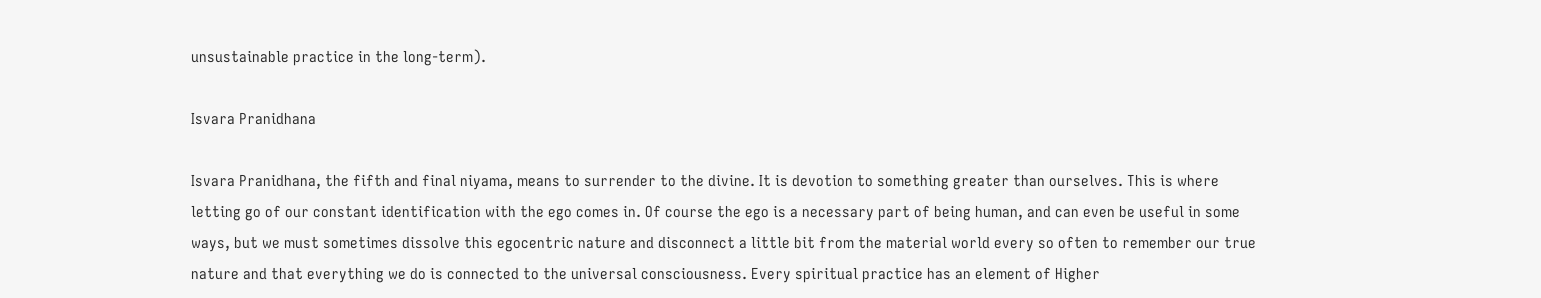unsustainable practice in the long-term).

Isvara Pranidhana

Isvara Pranidhana, the fifth and final niyama, means to surrender to the divine. It is devotion to something greater than ourselves. This is where letting go of our constant identification with the ego comes in. Of course the ego is a necessary part of being human, and can even be useful in some ways, but we must sometimes dissolve this egocentric nature and disconnect a little bit from the material world every so often to remember our true nature and that everything we do is connected to the universal consciousness. Every spiritual practice has an element of Higher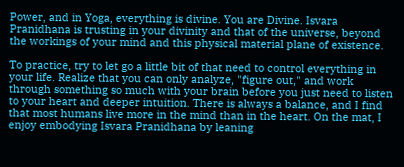Power, and in Yoga, everything is divine. You are Divine. Isvara Pranidhana is trusting in your divinity and that of the universe, beyond the workings of your mind and this physical material plane of existence.

To practice, try to let go a little bit of that need to control everything in your life. Realize that you can only analyze, "figure out," and work through something so much with your brain before you just need to listen to your heart and deeper intuition. There is always a balance, and I find that most humans live more in the mind than in the heart. On the mat, I enjoy embodying Isvara Pranidhana by leaning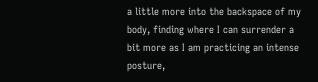a little more into the backspace of my body, finding where I can surrender a bit more as I am practicing an intense posture,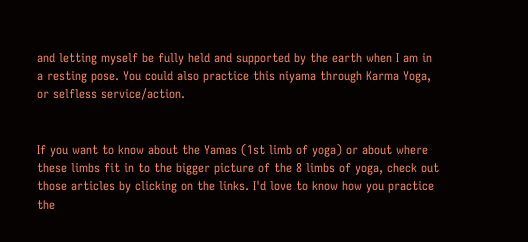and letting myself be fully held and supported by the earth when I am in a resting pose. You could also practice this niyama through Karma Yoga, or selfless service/action.


If you want to know about the Yamas (1st limb of yoga) or about where these limbs fit in to the bigger picture of the 8 limbs of yoga, check out those articles by clicking on the links. I'd love to know how you practice the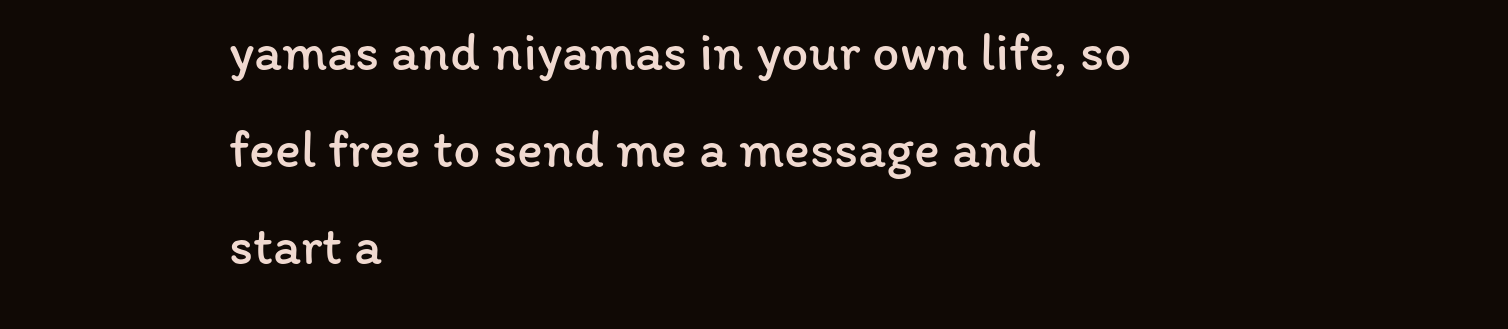yamas and niyamas in your own life, so feel free to send me a message and start a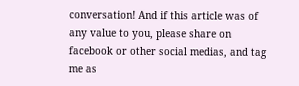conversation! And if this article was of any value to you, please share on facebook or other social medias, and tag me as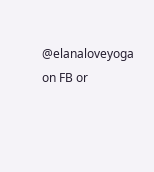@elanaloveyoga on FB or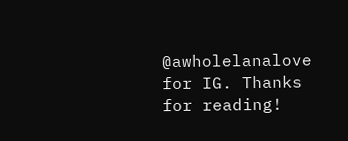@awholelanalove for IG. Thanks for reading!